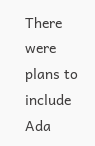There were plans to include Ada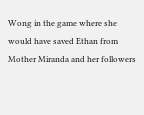Wong in the game where she would have saved Ethan from Mother Miranda and her followers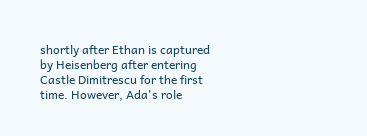shortly after Ethan is captured by Heisenberg after entering Castle Dimitrescu for the first time. However, Ada's role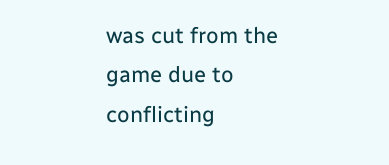was cut from the game due to conflicting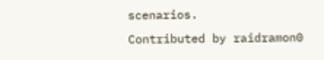scenarios.
Contributed by raidramon0